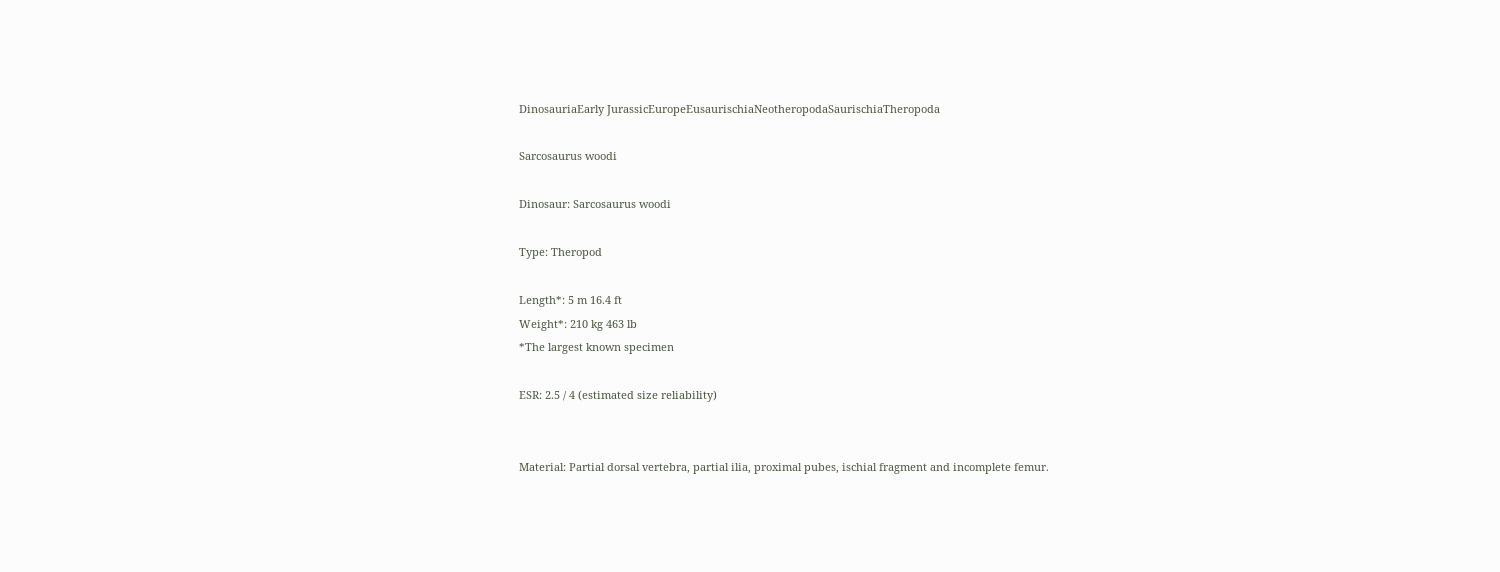DinosauriaEarly JurassicEuropeEusaurischiaNeotheropodaSaurischiaTheropoda

Sarcosaurus woodi

Dinosaur: Sarcosaurus woodi

Type: Theropod

Length*: 5 m 16.4 ft
Weight*: 210 kg 463 lb
*The largest known specimen

ESR: 2.5 / 4 (estimated size reliability)


Material: Partial dorsal vertebra, partial ilia, proximal pubes, ischial fragment and incomplete femur.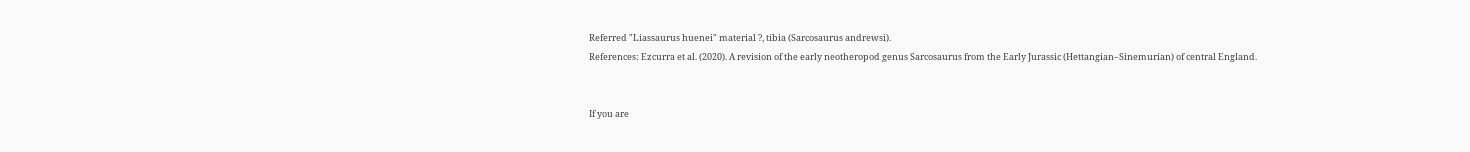Referred "Liassaurus huenei" material ?, tibia (Sarcosaurus andrewsi).
References: Ezcurra et al. (2020). A revision of the early neotheropod genus Sarcosaurus from the Early Jurassic (Hettangian–Sinemurian) of central England.


If you are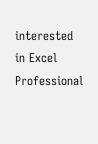interested in Excel Professional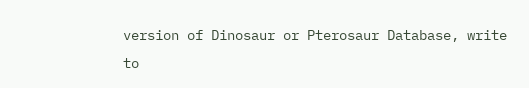version of Dinosaur or Pterosaur Database, write to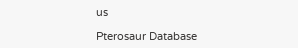us

Pterosaur Database